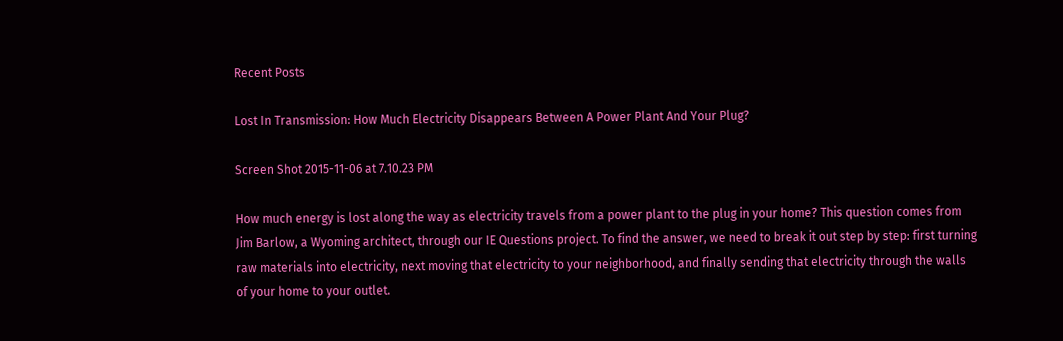Recent Posts

Lost In Transmission: How Much Electricity Disappears Between A Power Plant And Your Plug?

Screen Shot 2015-11-06 at 7.10.23 PM

How much energy is lost along the way as electricity travels from a power plant to the plug in your home? This question comes from Jim Barlow, a Wyoming architect, through our IE Questions project. To find the answer, we need to break it out step by step: first turning raw materials into electricity, next moving that electricity to your neighborhood, and finally sending that electricity through the walls of your home to your outlet.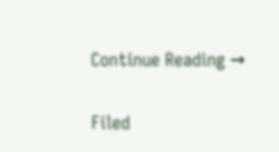Continue Reading →

Filed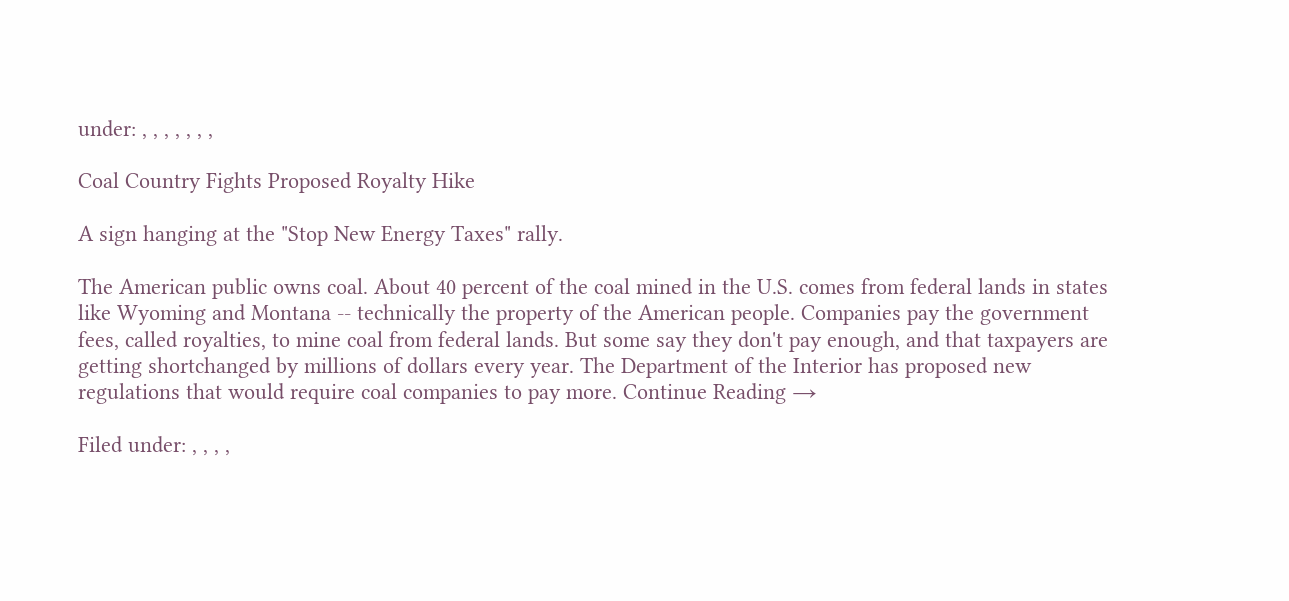under: , , , , , , ,

Coal Country Fights Proposed Royalty Hike

A sign hanging at the "Stop New Energy Taxes" rally.

The American public owns coal. About 40 percent of the coal mined in the U.S. comes from federal lands in states like Wyoming and Montana -- technically the property of the American people. Companies pay the government fees, called royalties, to mine coal from federal lands. But some say they don't pay enough, and that taxpayers are getting shortchanged by millions of dollars every year. The Department of the Interior has proposed new regulations that would require coal companies to pay more. Continue Reading →

Filed under: , , , ,